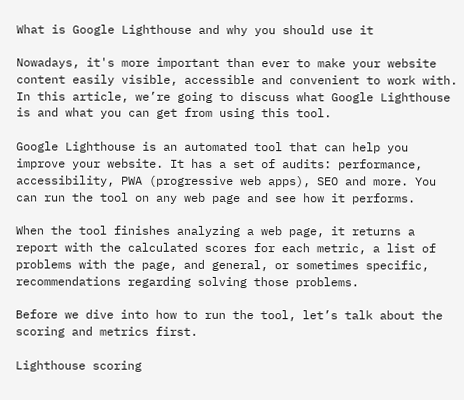What is Google Lighthouse and why you should use it

Nowadays, it's more important than ever to make your website content easily visible, accessible and convenient to work with. In this article, we’re going to discuss what Google Lighthouse is and what you can get from using this tool.

Google Lighthouse is an automated tool that can help you improve your website. It has a set of audits: performance, accessibility, PWA (progressive web apps), SEO and more. You can run the tool on any web page and see how it performs.

When the tool finishes analyzing a web page, it returns a report with the calculated scores for each metric, a list of problems with the page, and general, or sometimes specific, recommendations regarding solving those problems.

Before we dive into how to run the tool, let’s talk about the scoring and metrics first.

Lighthouse scoring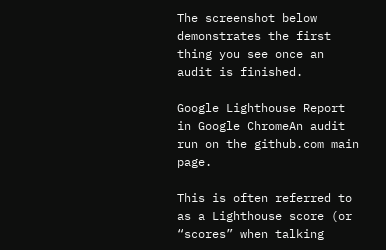The screenshot below demonstrates the first thing you see once an audit is finished.

Google Lighthouse Report in Google ChromeAn audit run on the github.com main page.

This is often referred to as a Lighthouse score (or “scores” when talking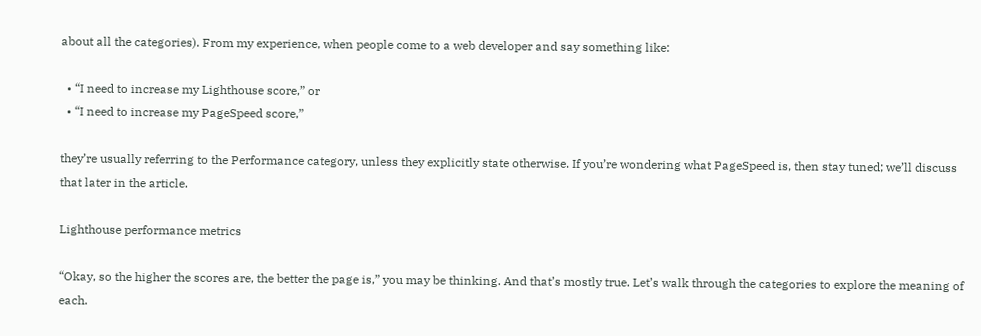about all the categories). From my experience, when people come to a web developer and say something like:

  • “I need to increase my Lighthouse score,” or
  • “I need to increase my PageSpeed score,”

they’re usually referring to the Performance category, unless they explicitly state otherwise. If you’re wondering what PageSpeed is, then stay tuned; we’ll discuss that later in the article.

Lighthouse performance metrics

“Okay, so the higher the scores are, the better the page is,” you may be thinking. And that’s mostly true. Let’s walk through the categories to explore the meaning of each.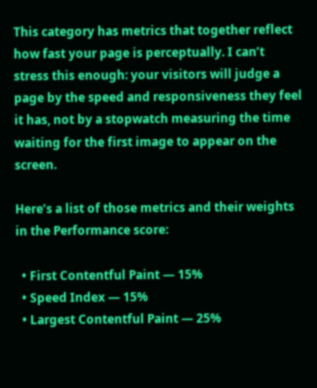This category has metrics that together reflect how fast your page is perceptually. I can’t stress this enough: your visitors will judge a page by the speed and responsiveness they feel it has, not by a stopwatch measuring the time waiting for the first image to appear on the screen.

Here’s a list of those metrics and their weights in the Performance score:

  • First Contentful Paint — 15%
  • Speed Index — 15%
  • Largest Contentful Paint — 25%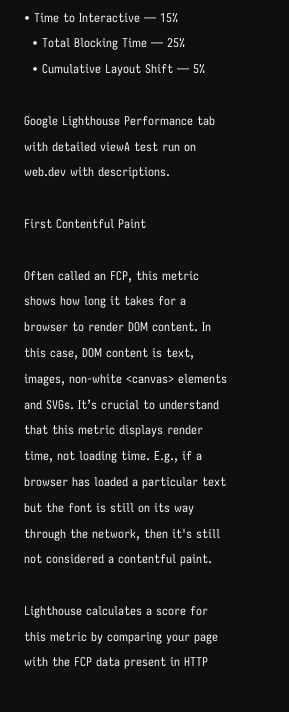• Time to Interactive — 15%
  • Total Blocking Time — 25%
  • Cumulative Layout Shift — 5%

Google Lighthouse Performance tab with detailed viewA test run on web.dev with descriptions.

First Contentful Paint

Often called an FCP, this metric shows how long it takes for a browser to render DOM content. In this case, DOM content is text, images, non-white <canvas> elements and SVGs. It’s crucial to understand that this metric displays render time, not loading time. E.g., if a browser has loaded a particular text but the font is still on its way through the network, then it's still not considered a contentful paint.

Lighthouse calculates a score for this metric by comparing your page with the FCP data present in HTTP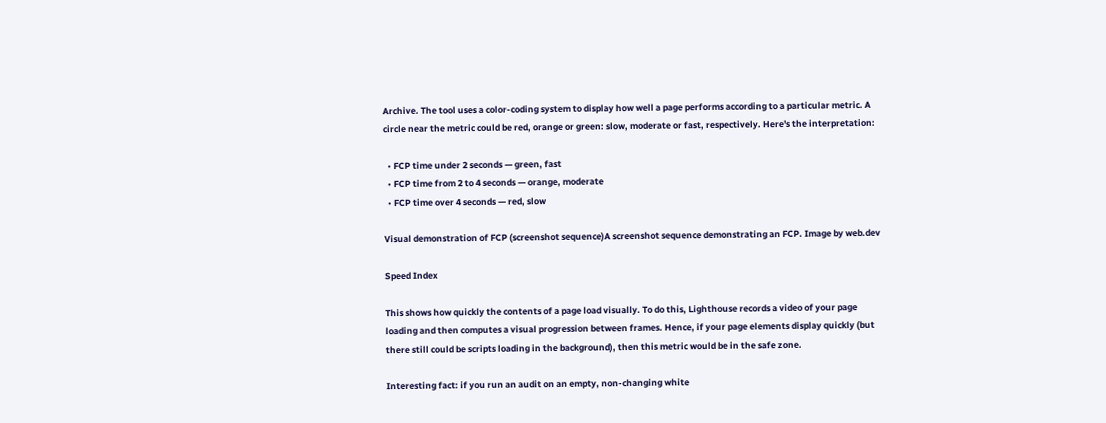Archive. The tool uses a color-coding system to display how well a page performs according to a particular metric. A circle near the metric could be red, orange or green: slow, moderate or fast, respectively. Here's the interpretation:

  • FCP time under 2 seconds — green, fast
  • FCP time from 2 to 4 seconds — orange, moderate
  • FCP time over 4 seconds — red, slow

Visual demonstration of FCP (screenshot sequence)A screenshot sequence demonstrating an FCP. Image by web.dev

Speed Index

This shows how quickly the contents of a page load visually. To do this, Lighthouse records a video of your page loading and then computes a visual progression between frames. Hence, if your page elements display quickly (but there still could be scripts loading in the background), then this metric would be in the safe zone.

Interesting fact: if you run an audit on an empty, non-changing white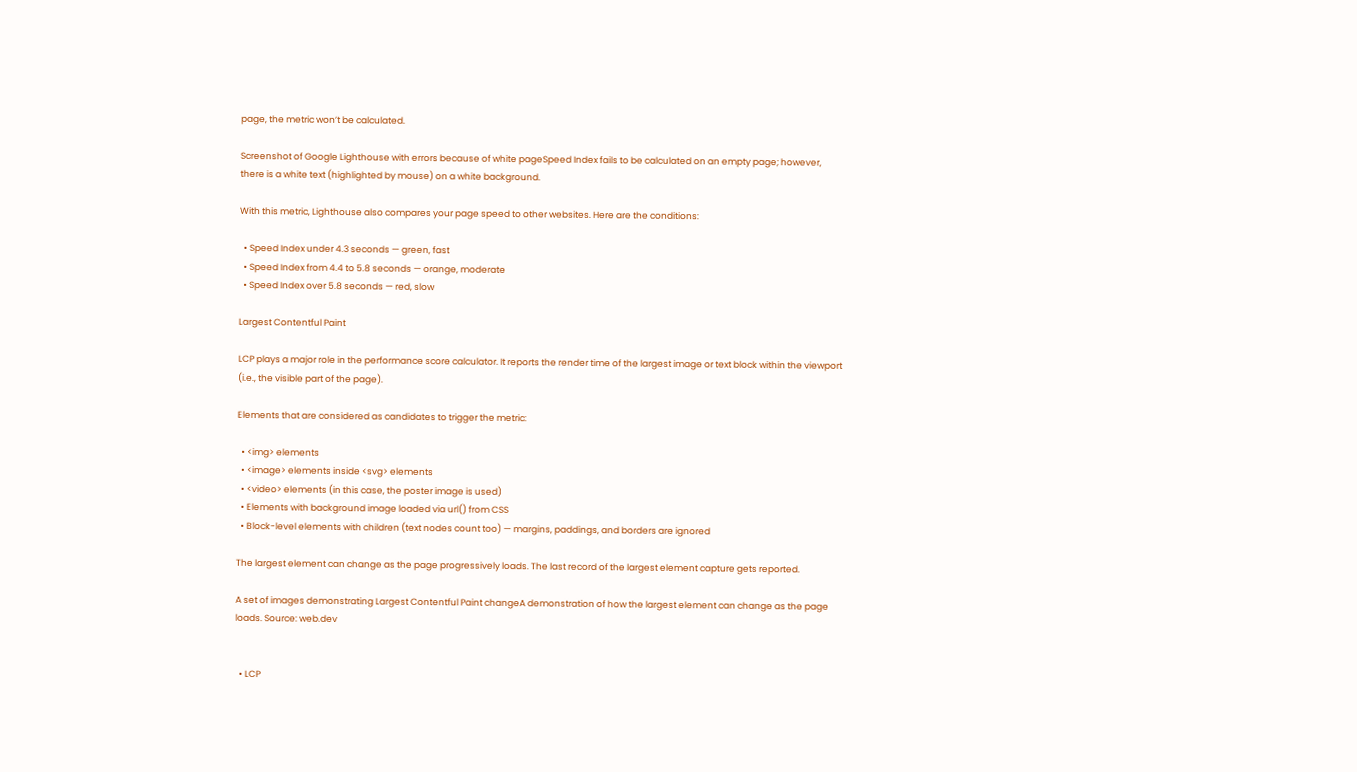page, the metric won’t be calculated.

Screenshot of Google Lighthouse with errors because of white pageSpeed Index fails to be calculated on an empty page; however, there is a white text (highlighted by mouse) on a white background.

With this metric, Lighthouse also compares your page speed to other websites. Here are the conditions:

  • Speed Index under 4.3 seconds — green, fast
  • Speed Index from 4.4 to 5.8 seconds — orange, moderate
  • Speed Index over 5.8 seconds — red, slow

Largest Contentful Paint

LCP plays a major role in the performance score calculator. It reports the render time of the largest image or text block within the viewport (i.e., the visible part of the page).

Elements that are considered as candidates to trigger the metric:

  • <img> elements
  • <image> elements inside <svg> elements
  • <video> elements (in this case, the poster image is used)
  • Elements with background image loaded via url() from CSS
  • Block-level elements with children (text nodes count too) — margins, paddings, and borders are ignored

The largest element can change as the page progressively loads. The last record of the largest element capture gets reported.

A set of images demonstrating Largest Contentful Paint changeA demonstration of how the largest element can change as the page loads. Source: web.dev


  • LCP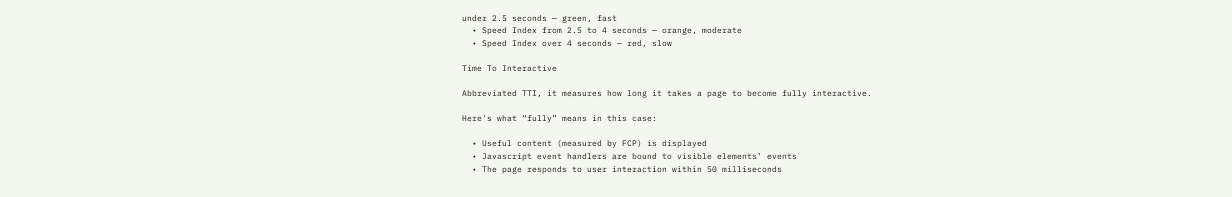under 2.5 seconds — green, fast
  • Speed Index from 2.5 to 4 seconds — orange, moderate
  • Speed Index over 4 seconds — red, slow

Time To Interactive

Abbreviated TTI, it measures how long it takes a page to become fully interactive.

Here's what “fully” means in this case:

  • Useful content (measured by FCP) is displayed
  • Javascript event handlers are bound to visible elements’ events
  • The page responds to user interaction within 50 milliseconds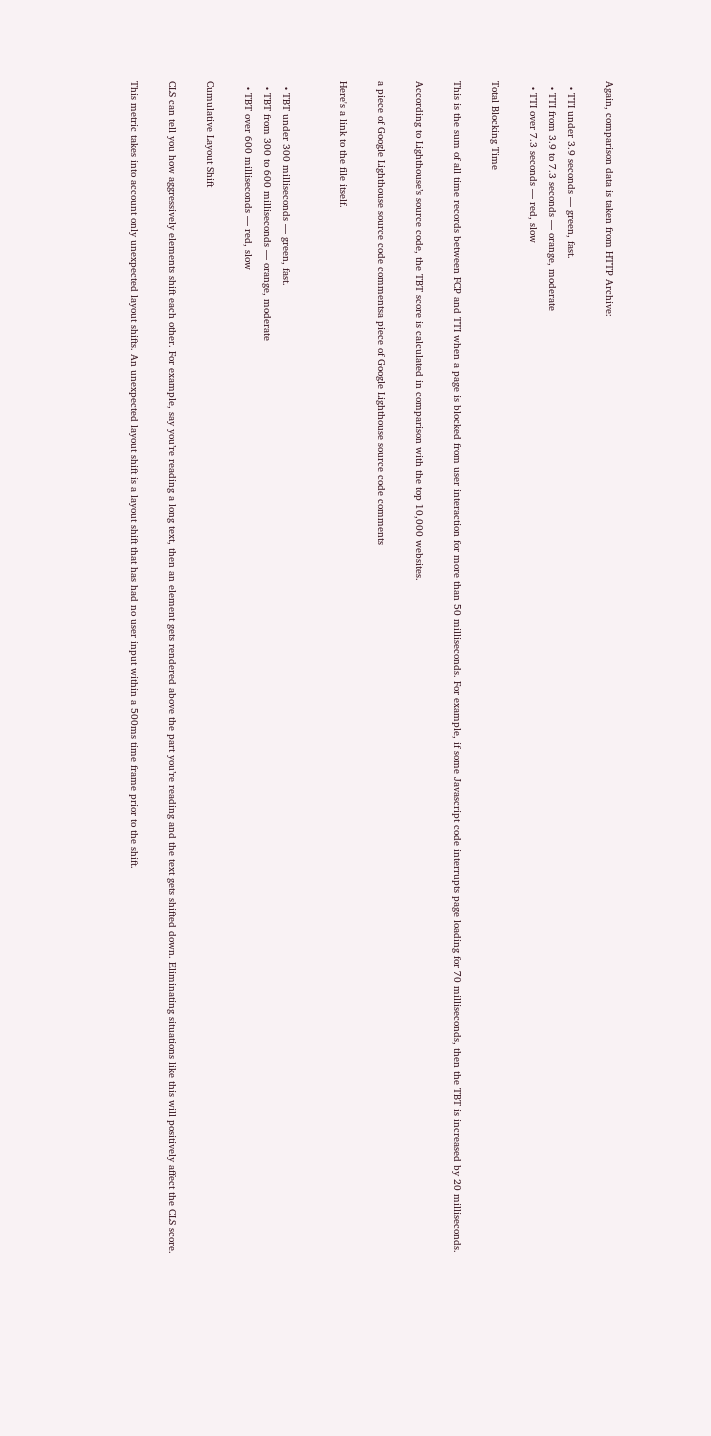Again, comparison data is taken from HTTP Archive:

  • TTI under 3.9 seconds — green, fast.
  • TTI from 3.9 to 7.3 seconds — orange, moderate
  • TTI over 7.3 seconds — red, slow

Total Blocking Time

This is the sum of all time records between FCP and TTI when a page is blocked from user interaction for more than 50 milliseconds. For example, if some Javascript code interrupts page loading for 70 milliseconds, then the TBT is increased by 20 milliseconds.

According to Lighthouse’s source code, the TBT score is calculated in comparison with the top 10,000 websites.

a piece of Google Lighthouse source code commentsa piece of Google Lighthouse source code comments

Here's a link to the file itself.


  • TBT under 300 milliseconds — green, fast.
  • TBT from 300 to 600 milliseconds — orange, moderate
  • TBT over 600 milliseconds — red, slow

Cumulative Layout Shift

CLS can tell you how aggressively elements shift each other. For example, say you’re reading a long text, then an element gets rendered above the part you’re reading and the text gets shifted down. Eliminating situations like this will positively affect the CLS score.

This metric takes into account only unexpected layout shifts. An unexpected layout shift is a layout shift that has had no user input within a 500ms time frame prior to the shift.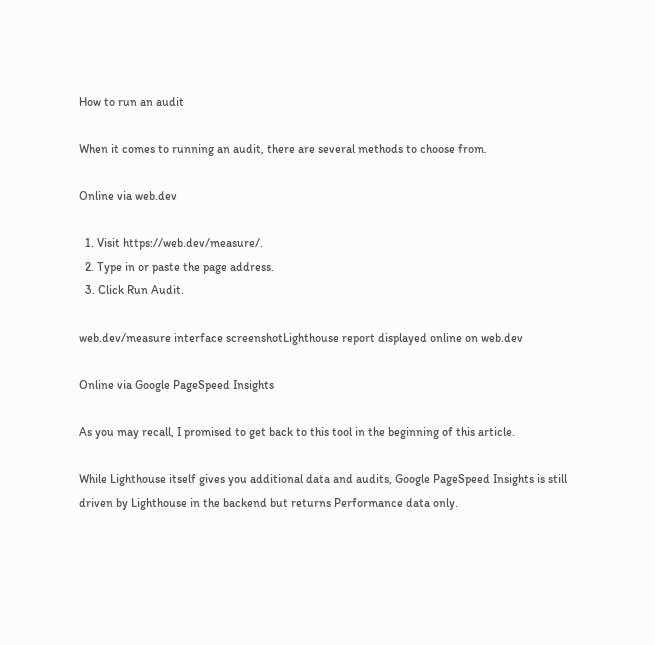How to run an audit

When it comes to running an audit, there are several methods to choose from.

Online via web.dev

  1. Visit https://web.dev/measure/.
  2. Type in or paste the page address.
  3. Click Run Audit.

web.dev/measure interface screenshotLighthouse report displayed online on web.dev

Online via Google PageSpeed Insights

As you may recall, I promised to get back to this tool in the beginning of this article.

While Lighthouse itself gives you additional data and audits, Google PageSpeed Insights is still driven by Lighthouse in the backend but returns Performance data only.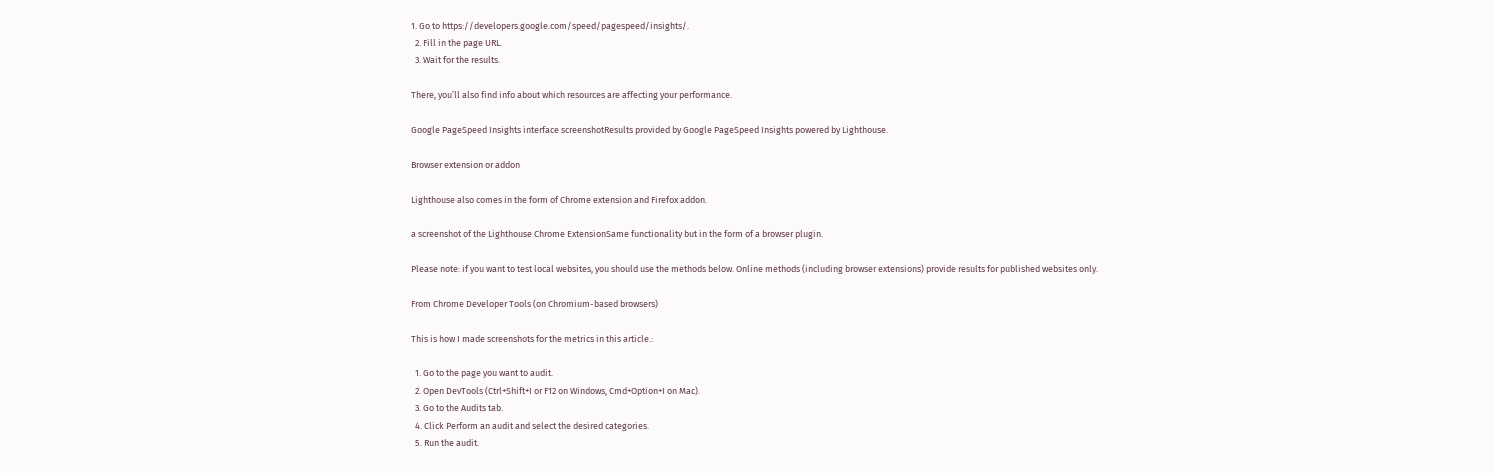1. Go to https://developers.google.com/speed/pagespeed/insights/.
  2. Fill in the page URL.
  3. Wait for the results.

There, you’ll also find info about which resources are affecting your performance.

Google PageSpeed Insights interface screenshotResults provided by Google PageSpeed Insights powered by Lighthouse.

Browser extension or addon

Lighthouse also comes in the form of Chrome extension and Firefox addon.

a screenshot of the Lighthouse Chrome ExtensionSame functionality but in the form of a browser plugin.

Please note: if you want to test local websites, you should use the methods below. Online methods (including browser extensions) provide results for published websites only.

From Chrome Developer Tools (on Chromium-based browsers)

This is how I made screenshots for the metrics in this article.:

  1. Go to the page you want to audit.
  2. Open DevTools (Ctrl+Shift+I or F12 on Windows, Cmd+Option+I on Mac).
  3. Go to the Audits tab.
  4. Click Perform an audit and select the desired categories.
  5. Run the audit.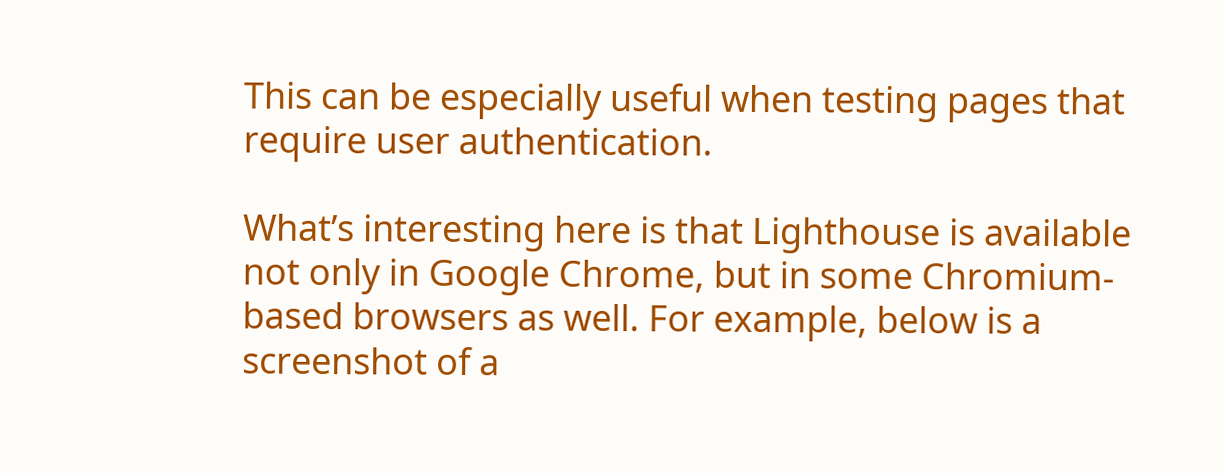This can be especially useful when testing pages that require user authentication.

What’s interesting here is that Lighthouse is available not only in Google Chrome, but in some Chromium-based browsers as well. For example, below is a screenshot of a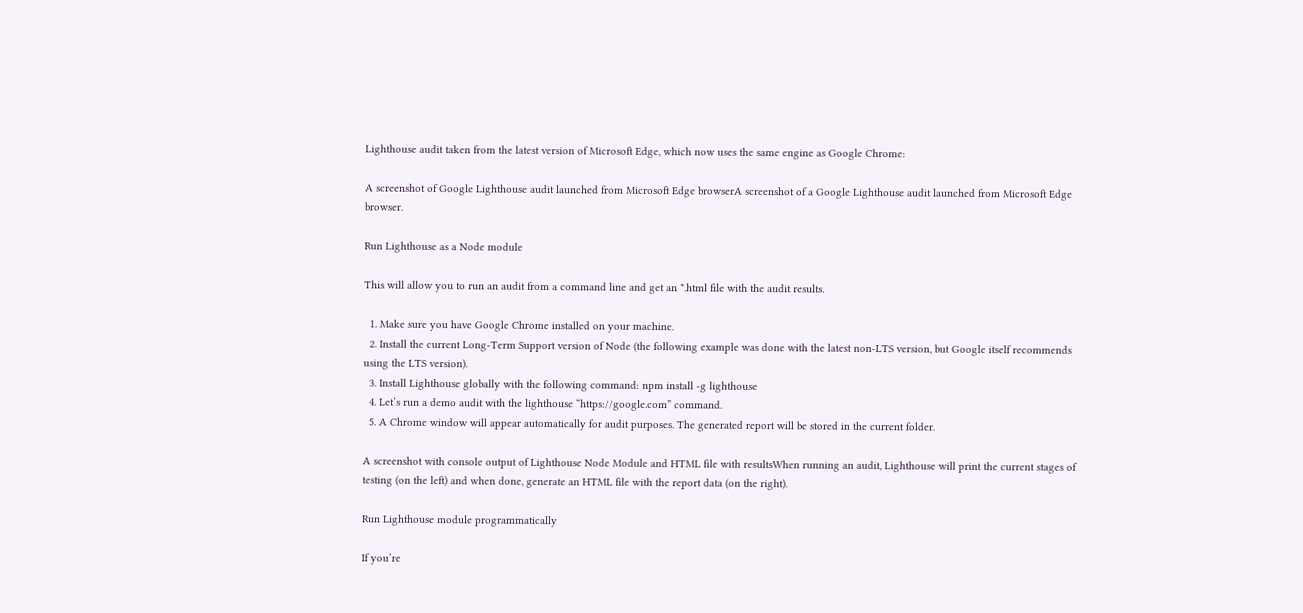Lighthouse audit taken from the latest version of Microsoft Edge, which now uses the same engine as Google Chrome:

A screenshot of Google Lighthouse audit launched from Microsoft Edge browserA screenshot of a Google Lighthouse audit launched from Microsoft Edge browser.

Run Lighthouse as a Node module

This will allow you to run an audit from a command line and get an *.html file with the audit results.

  1. Make sure you have Google Chrome installed on your machine.
  2. Install the current Long-Term Support version of Node (the following example was done with the latest non-LTS version, but Google itself recommends using the LTS version).
  3. Install Lighthouse globally with the following command: npm install -g lighthouse
  4. Let’s run a demo audit with the lighthouse “https://google.com” command.
  5. A Chrome window will appear automatically for audit purposes. The generated report will be stored in the current folder.

A screenshot with console output of Lighthouse Node Module and HTML file with resultsWhen running an audit, Lighthouse will print the current stages of testing (on the left) and when done, generate an HTML file with the report data (on the right).

Run Lighthouse module programmatically

If you’re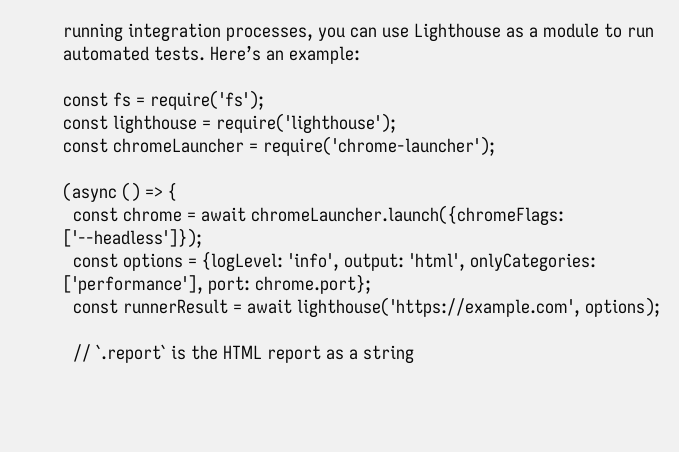running integration processes, you can use Lighthouse as a module to run automated tests. Here’s an example:

const fs = require('fs');
const lighthouse = require('lighthouse');
const chromeLauncher = require('chrome-launcher');

(async () => {
  const chrome = await chromeLauncher.launch({chromeFlags: ['--headless']});
  const options = {logLevel: 'info', output: 'html', onlyCategories: ['performance'], port: chrome.port};
  const runnerResult = await lighthouse('https://example.com', options);

  // `.report` is the HTML report as a string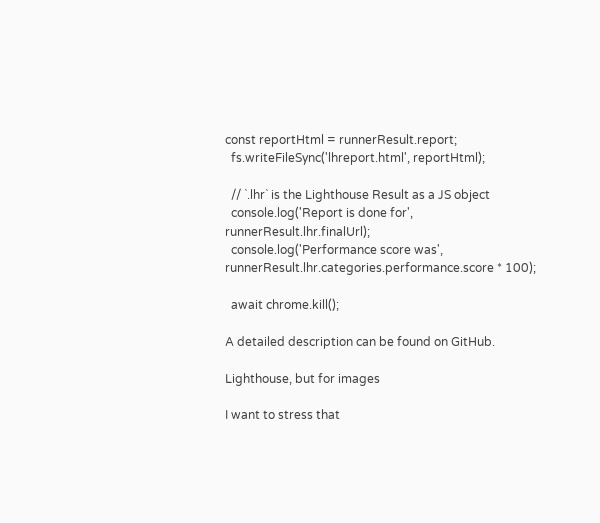const reportHtml = runnerResult.report;
  fs.writeFileSync('lhreport.html', reportHtml);

  // `.lhr` is the Lighthouse Result as a JS object
  console.log('Report is done for', runnerResult.lhr.finalUrl);
  console.log('Performance score was', runnerResult.lhr.categories.performance.score * 100);

  await chrome.kill();

A detailed description can be found on GitHub.

Lighthouse, but for images

I want to stress that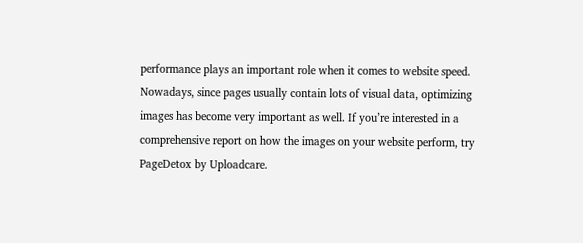performance plays an important role when it comes to website speed. Nowadays, since pages usually contain lots of visual data, optimizing images has become very important as well. If you’re interested in a comprehensive report on how the images on your website perform, try PageDetox by Uploadcare.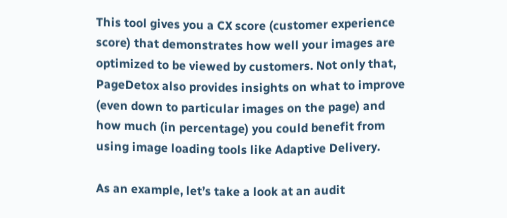This tool gives you a CX score (customer experience score) that demonstrates how well your images are optimized to be viewed by customers. Not only that, PageDetox also provides insights on what to improve (even down to particular images on the page) and how much (in percentage) you could benefit from using image loading tools like Adaptive Delivery.

As an example, let’s take a look at an audit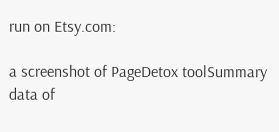run on Etsy.com:

a screenshot of PageDetox toolSummary data of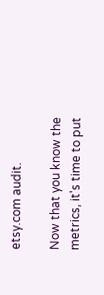etsy.com audit.

Now that you know the metrics, it's time to put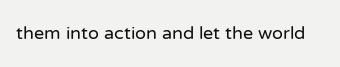them into action and let the world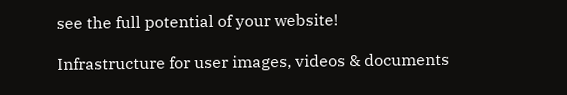see the full potential of your website!

Infrastructure for user images, videos & documents